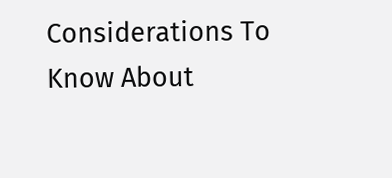Considerations To Know About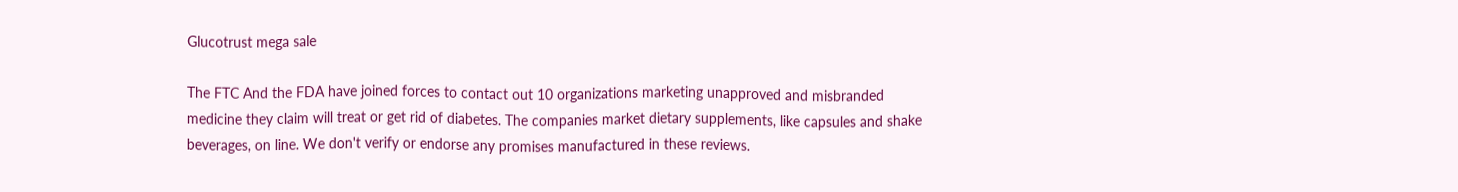Glucotrust mega sale

The FTC And the FDA have joined forces to contact out 10 organizations marketing unapproved and misbranded medicine they claim will treat or get rid of diabetes. The companies market dietary supplements, like capsules and shake beverages, on line. We don't verify or endorse any promises manufactured in these reviews.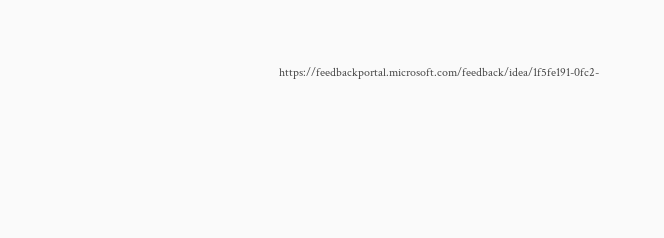https://feedbackportal.microsoft.com/feedback/idea/1f5fe191-0fc2-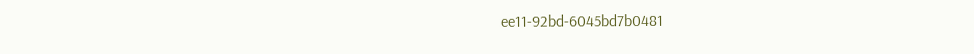ee11-92bd-6045bd7b0481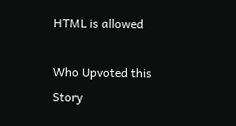HTML is allowed

Who Upvoted this Story